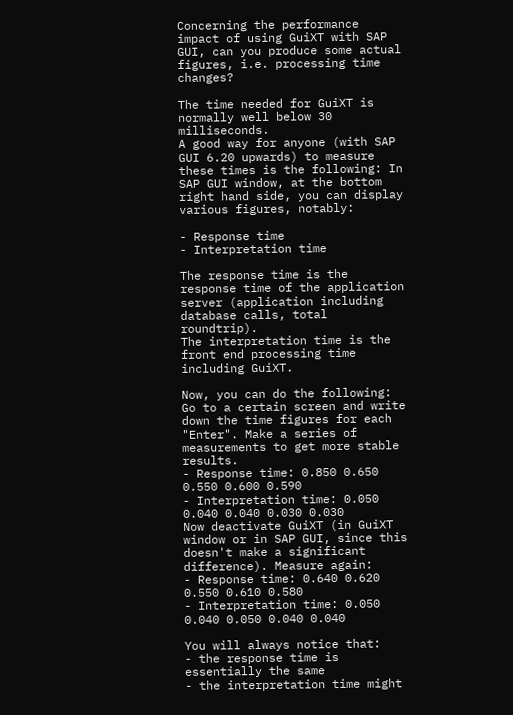Concerning the performance impact of using GuiXT with SAP GUI, can you produce some actual figures, i.e. processing time changes?

The time needed for GuiXT is normally well below 30 milliseconds.
A good way for anyone (with SAP GUI 6.20 upwards) to measure these times is the following: In SAP GUI window, at the bottom right hand side, you can display various figures, notably:

- Response time
- Interpretation time

The response time is the response time of the application server (application including database calls, total roundtrip).
The interpretation time is the front end processing time including GuiXT.

Now, you can do the following: Go to a certain screen and write down the time figures for each "Enter". Make a series of measurements to get more stable results.
- Response time: 0.850 0.650 0.550 0.600 0.590
- Interpretation time: 0.050 0.040 0.040 0.030 0.030
Now deactivate GuiXT (in GuiXT window or in SAP GUI, since this doesn't make a significant difference). Measure again:
- Response time: 0.640 0.620 0.550 0.610 0.580
- Interpretation time: 0.050 0.040 0.050 0.040 0.040

You will always notice that:
- the response time is essentially the same
- the interpretation time might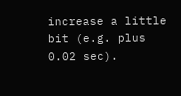increase a little bit (e.g. plus 0.02 sec).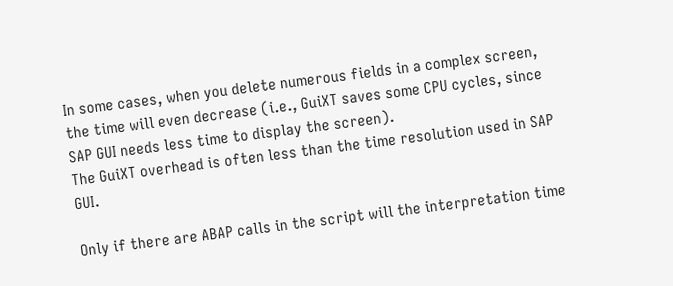In some cases, when you delete numerous fields in a complex screen, the time will even decrease (i.e., GuiXT saves some CPU cycles, since SAP GUI needs less time to display the screen).
The GuiXT overhead is often less than the time resolution used in SAP GUI.

Only if there are ABAP calls in the script will the interpretation time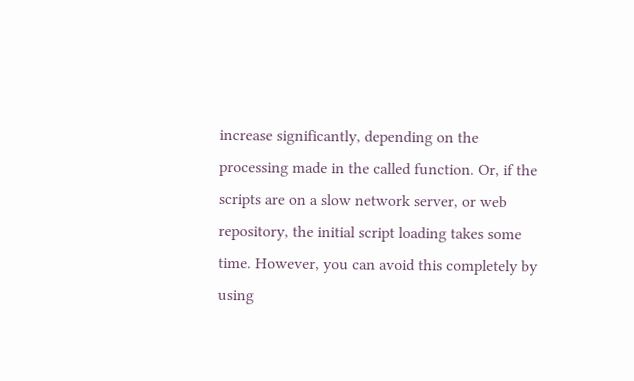increase significantly, depending on the processing made in the called function. Or, if the scripts are on a slow network server, or web repository, the initial script loading takes some time. However, you can avoid this completely by using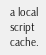a local script cache.